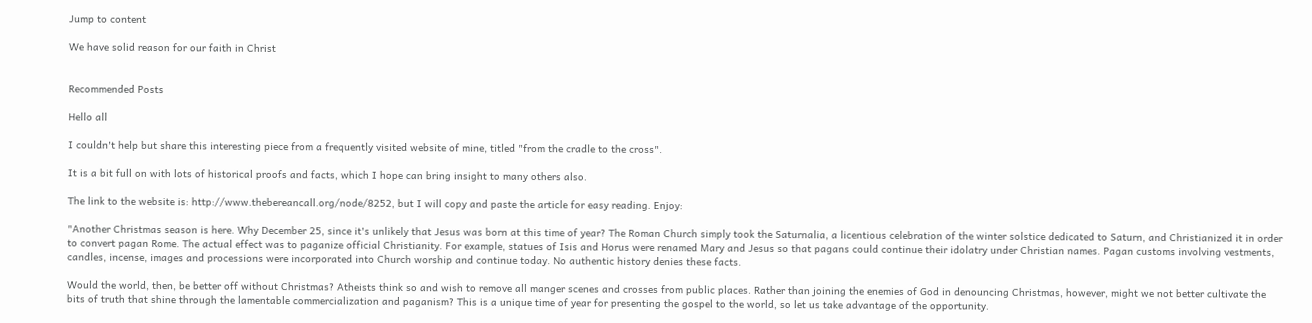Jump to content

We have solid reason for our faith in Christ


Recommended Posts

Hello all

I couldn't help but share this interesting piece from a frequently visited website of mine, titled "from the cradle to the cross".

It is a bit full on with lots of historical proofs and facts, which I hope can bring insight to many others also.

The link to the website is: http://www.thebereancall.org/node/8252, but I will copy and paste the article for easy reading. Enjoy:

"Another Christmas season is here. Why December 25, since it's unlikely that Jesus was born at this time of year? The Roman Church simply took the Saturnalia, a licentious celebration of the winter solstice dedicated to Saturn, and Christianized it in order to convert pagan Rome. The actual effect was to paganize official Christianity. For example, statues of Isis and Horus were renamed Mary and Jesus so that pagans could continue their idolatry under Christian names. Pagan customs involving vestments, candles, incense, images and processions were incorporated into Church worship and continue today. No authentic history denies these facts.

Would the world, then, be better off without Christmas? Atheists think so and wish to remove all manger scenes and crosses from public places. Rather than joining the enemies of God in denouncing Christmas, however, might we not better cultivate the bits of truth that shine through the lamentable commercialization and paganism? This is a unique time of year for presenting the gospel to the world, so let us take advantage of the opportunity.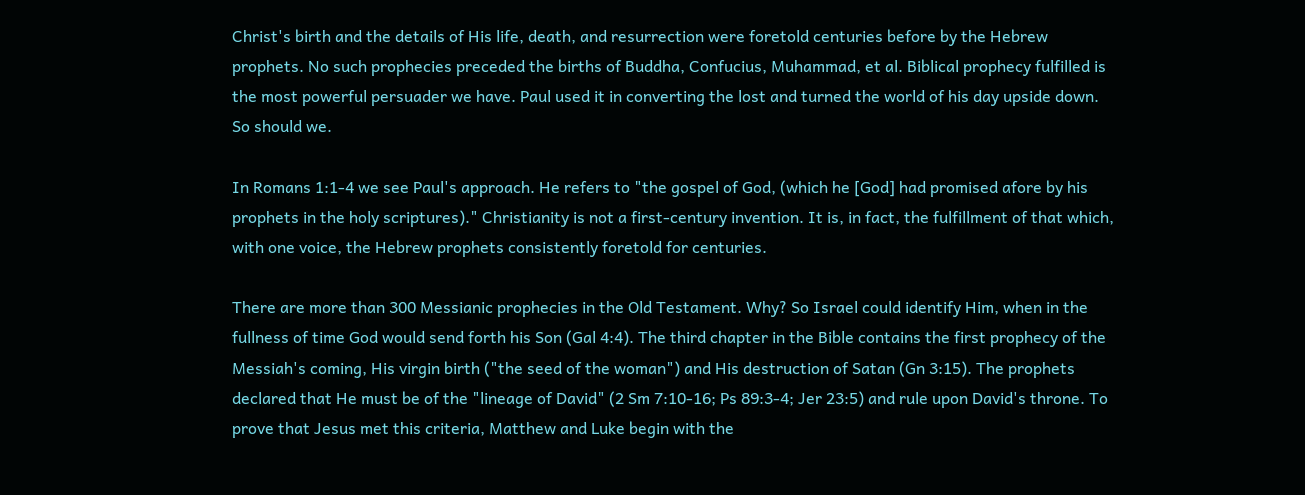Christ's birth and the details of His life, death, and resurrection were foretold centuries before by the Hebrew prophets. No such prophecies preceded the births of Buddha, Confucius, Muhammad, et al. Biblical prophecy fulfilled is the most powerful persuader we have. Paul used it in converting the lost and turned the world of his day upside down. So should we.

In Romans 1:1-4 we see Paul's approach. He refers to "the gospel of God, (which he [God] had promised afore by his prophets in the holy scriptures)." Christianity is not a first-century invention. It is, in fact, the fulfillment of that which, with one voice, the Hebrew prophets consistently foretold for centuries.

There are more than 300 Messianic prophecies in the Old Testament. Why? So Israel could identify Him, when in the fullness of time God would send forth his Son (Gal 4:4). The third chapter in the Bible contains the first prophecy of the Messiah's coming, His virgin birth ("the seed of the woman") and His destruction of Satan (Gn 3:15). The prophets declared that He must be of the "lineage of David" (2 Sm 7:10-16; Ps 89:3-4; Jer 23:5) and rule upon David's throne. To prove that Jesus met this criteria, Matthew and Luke begin with the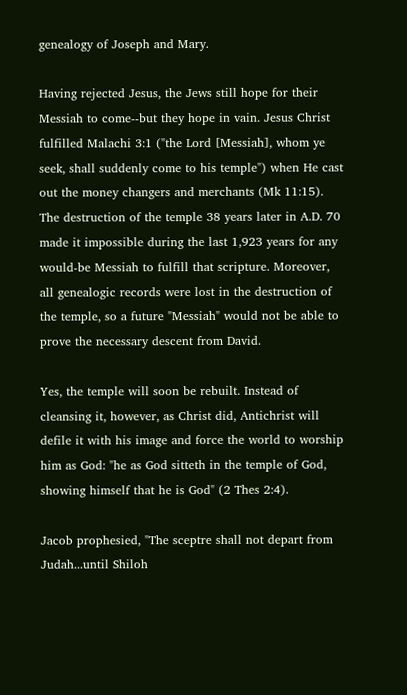genealogy of Joseph and Mary.

Having rejected Jesus, the Jews still hope for their Messiah to come--but they hope in vain. Jesus Christ fulfilled Malachi 3:1 ("the Lord [Messiah], whom ye seek, shall suddenly come to his temple") when He cast out the money changers and merchants (Mk 11:15). The destruction of the temple 38 years later in A.D. 70 made it impossible during the last 1,923 years for any would-be Messiah to fulfill that scripture. Moreover, all genealogic records were lost in the destruction of the temple, so a future "Messiah" would not be able to prove the necessary descent from David.

Yes, the temple will soon be rebuilt. Instead of cleansing it, however, as Christ did, Antichrist will defile it with his image and force the world to worship him as God: "he as God sitteth in the temple of God, showing himself that he is God" (2 Thes 2:4).

Jacob prophesied, "The sceptre shall not depart from Judah...until Shiloh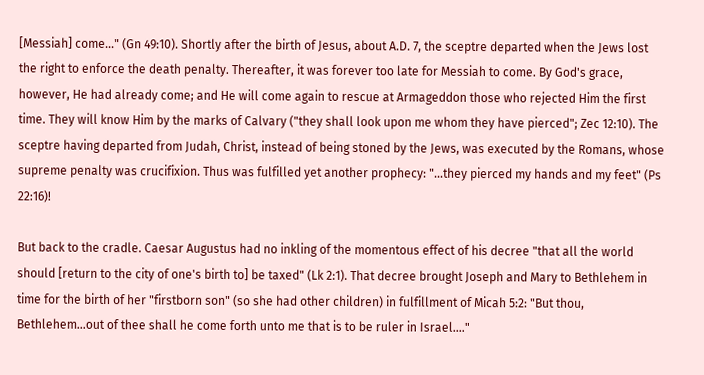[Messiah] come..." (Gn 49:10). Shortly after the birth of Jesus, about A.D. 7, the sceptre departed when the Jews lost the right to enforce the death penalty. Thereafter, it was forever too late for Messiah to come. By God's grace, however, He had already come; and He will come again to rescue at Armageddon those who rejected Him the first time. They will know Him by the marks of Calvary ("they shall look upon me whom they have pierced"; Zec 12:10). The sceptre having departed from Judah, Christ, instead of being stoned by the Jews, was executed by the Romans, whose supreme penalty was crucifixion. Thus was fulfilled yet another prophecy: "...they pierced my hands and my feet" (Ps 22:16)!

But back to the cradle. Caesar Augustus had no inkling of the momentous effect of his decree "that all the world should [return to the city of one's birth to] be taxed" (Lk 2:1). That decree brought Joseph and Mary to Bethlehem in time for the birth of her "firstborn son" (so she had other children) in fulfillment of Micah 5:2: "But thou, Bethlehem...out of thee shall he come forth unto me that is to be ruler in Israel...."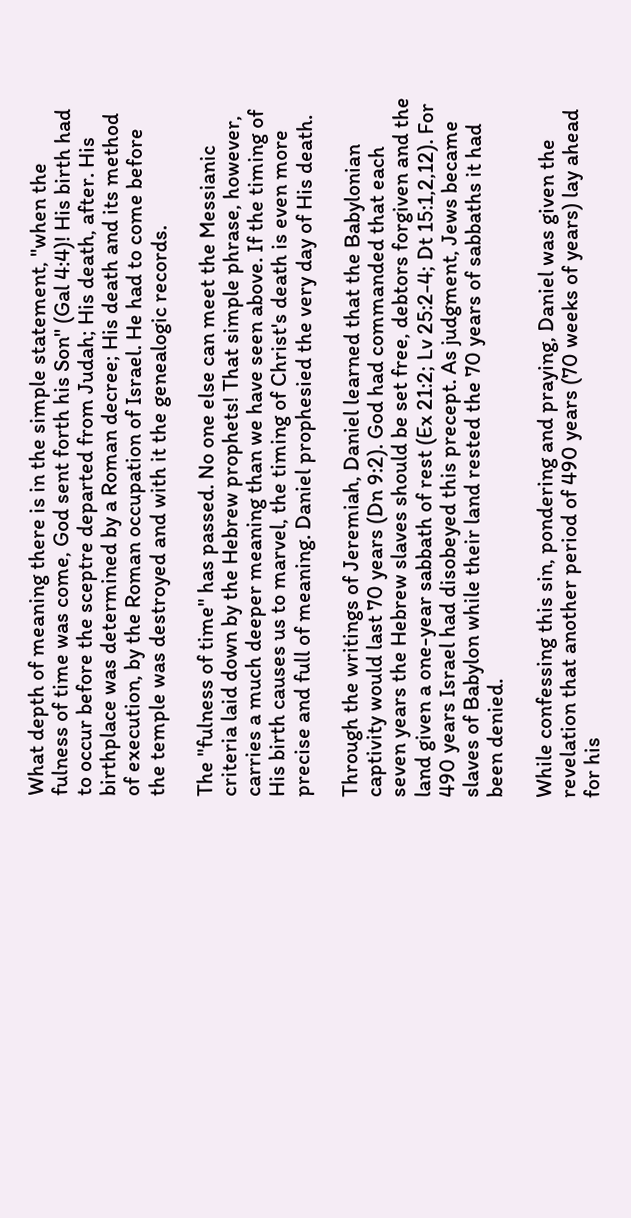What depth of meaning there is in the simple statement, "when the fulness of time was come, God sent forth his Son" (Gal 4:4)! His birth had to occur before the sceptre departed from Judah; His death, after. His birthplace was determined by a Roman decree; His death and its method of execution, by the Roman occupation of Israel. He had to come before the temple was destroyed and with it the genealogic records.

The "fulness of time" has passed. No one else can meet the Messianic criteria laid down by the Hebrew prophets! That simple phrase, however, carries a much deeper meaning than we have seen above. If the timing of His birth causes us to marvel, the timing of Christ's death is even more precise and full of meaning. Daniel prophesied the very day of His death.

Through the writings of Jeremiah, Daniel learned that the Babylonian captivity would last 70 years (Dn 9:2). God had commanded that each seven years the Hebrew slaves should be set free, debtors forgiven and the land given a one-year sabbath of rest (Ex 21:2; Lv 25:2-4; Dt 15:1,2,12). For 490 years Israel had disobeyed this precept. As judgment, Jews became slaves of Babylon while their land rested the 70 years of sabbaths it had been denied.

While confessing this sin, pondering and praying, Daniel was given the revelation that another period of 490 years (70 weeks of years) lay ahead for his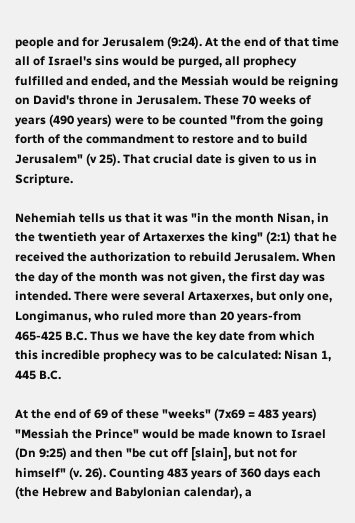people and for Jerusalem (9:24). At the end of that time all of Israel's sins would be purged, all prophecy fulfilled and ended, and the Messiah would be reigning on David's throne in Jerusalem. These 70 weeks of years (490 years) were to be counted "from the going forth of the commandment to restore and to build Jerusalem" (v 25). That crucial date is given to us in Scripture.

Nehemiah tells us that it was "in the month Nisan, in the twentieth year of Artaxerxes the king" (2:1) that he received the authorization to rebuild Jerusalem. When the day of the month was not given, the first day was intended. There were several Artaxerxes, but only one, Longimanus, who ruled more than 20 years-from 465-425 B.C. Thus we have the key date from which this incredible prophecy was to be calculated: Nisan 1, 445 B.C.

At the end of 69 of these "weeks" (7x69 = 483 years) "Messiah the Prince" would be made known to Israel (Dn 9:25) and then "be cut off [slain], but not for himself" (v. 26). Counting 483 years of 360 days each (the Hebrew and Babylonian calendar), a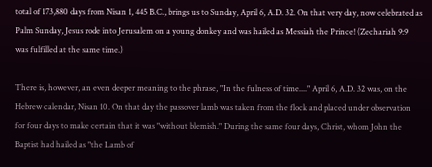total of 173,880 days from Nisan 1, 445 B.C., brings us to Sunday, April 6, A.D. 32. On that very day, now celebrated as Palm Sunday, Jesus rode into Jerusalem on a young donkey and was hailed as Messiah the Prince! (Zechariah 9:9 was fulfilled at the same time.)

There is, however, an even deeper meaning to the phrase, "In the fulness of time...." April 6, A.D. 32 was, on the Hebrew calendar, Nisan 10. On that day the passover lamb was taken from the flock and placed under observation for four days to make certain that it was "without blemish." During the same four days, Christ, whom John the Baptist had hailed as "the Lamb of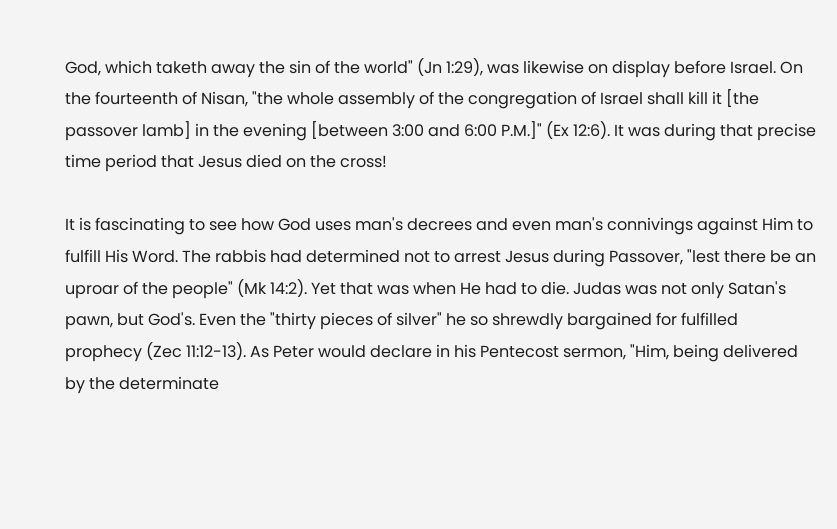God, which taketh away the sin of the world" (Jn 1:29), was likewise on display before Israel. On the fourteenth of Nisan, "the whole assembly of the congregation of Israel shall kill it [the passover lamb] in the evening [between 3:00 and 6:00 P.M.]" (Ex 12:6). It was during that precise time period that Jesus died on the cross!

It is fascinating to see how God uses man's decrees and even man's connivings against Him to fulfill His Word. The rabbis had determined not to arrest Jesus during Passover, "lest there be an uproar of the people" (Mk 14:2). Yet that was when He had to die. Judas was not only Satan's pawn, but God's. Even the "thirty pieces of silver" he so shrewdly bargained for fulfilled prophecy (Zec 11:12-13). As Peter would declare in his Pentecost sermon, "Him, being delivered by the determinate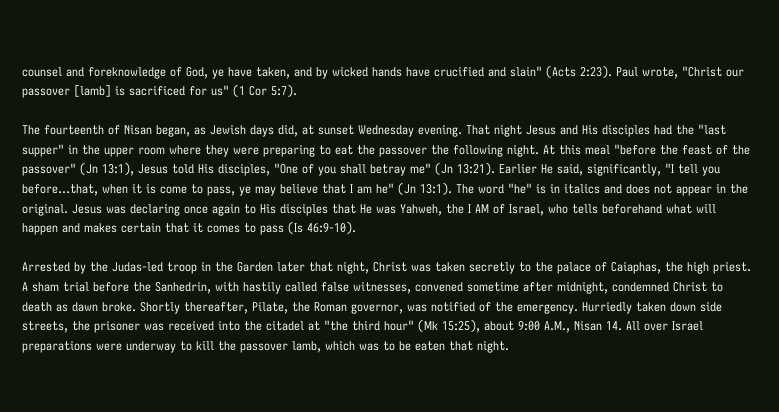counsel and foreknowledge of God, ye have taken, and by wicked hands have crucified and slain" (Acts 2:23). Paul wrote, "Christ our passover [lamb] is sacrificed for us" (1 Cor 5:7).

The fourteenth of Nisan began, as Jewish days did, at sunset Wednesday evening. That night Jesus and His disciples had the "last supper" in the upper room where they were preparing to eat the passover the following night. At this meal "before the feast of the passover" (Jn 13:1), Jesus told His disciples, "One of you shall betray me" (Jn 13:21). Earlier He said, significantly, "I tell you before...that, when it is come to pass, ye may believe that I am he" (Jn 13:1). The word "he" is in italics and does not appear in the original. Jesus was declaring once again to His disciples that He was Yahweh, the I AM of Israel, who tells beforehand what will happen and makes certain that it comes to pass (Is 46:9-10).

Arrested by the Judas-led troop in the Garden later that night, Christ was taken secretly to the palace of Caiaphas, the high priest. A sham trial before the Sanhedrin, with hastily called false witnesses, convened sometime after midnight, condemned Christ to death as dawn broke. Shortly thereafter, Pilate, the Roman governor, was notified of the emergency. Hurriedly taken down side streets, the prisoner was received into the citadel at "the third hour" (Mk 15:25), about 9:00 A.M., Nisan 14. All over Israel preparations were underway to kill the passover lamb, which was to be eaten that night.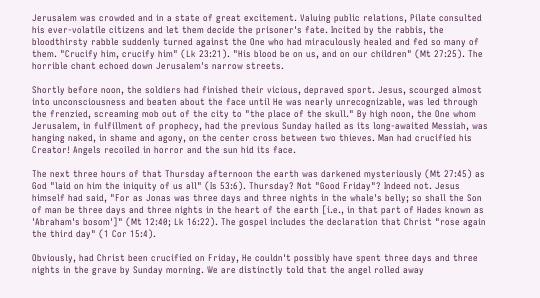Jerusalem was crowded and in a state of great excitement. Valuing public relations, Pilate consulted his ever-volatile citizens and let them decide the prisoner's fate. Incited by the rabbis, the bloodthirsty rabble suddenly turned against the One who had miraculously healed and fed so many of them. "Crucify him, crucify him" (Lk 23:21). "His blood be on us, and on our children" (Mt 27:25). The horrible chant echoed down Jerusalem's narrow streets.

Shortly before noon, the soldiers had finished their vicious, depraved sport. Jesus, scourged almost into unconsciousness and beaten about the face until He was nearly unrecognizable, was led through the frenzied, screaming mob out of the city to "the place of the skull." By high noon, the One whom Jerusalem, in fulfillment of prophecy, had the previous Sunday hailed as its long-awaited Messiah, was hanging naked, in shame and agony, on the center cross between two thieves. Man had crucified his Creator! Angels recoiled in horror and the sun hid its face.

The next three hours of that Thursday afternoon the earth was darkened mysteriously (Mt 27:45) as God "laid on him the iniquity of us all" (Is 53:6). Thursday? Not "Good Friday"? Indeed not. Jesus himself had said, "For as Jonas was three days and three nights in the whale's belly; so shall the Son of man be three days and three nights in the heart of the earth [i.e., in that part of Hades known as 'Abraham's bosom']" (Mt 12:40; Lk 16:22). The gospel includes the declaration that Christ "rose again the third day" (1 Cor 15:4).

Obviously, had Christ been crucified on Friday, He couldn't possibly have spent three days and three nights in the grave by Sunday morning. We are distinctly told that the angel rolled away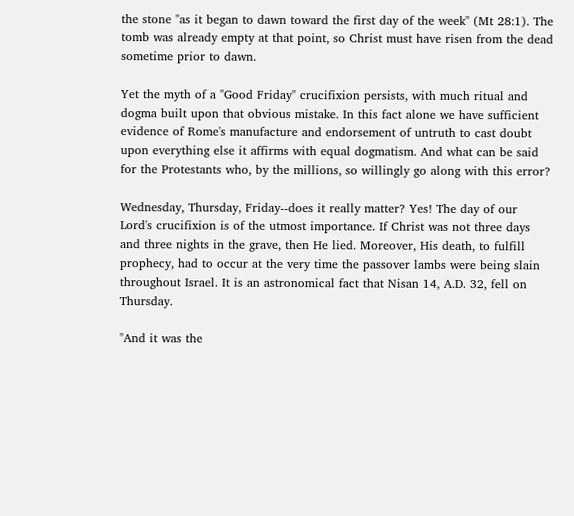the stone "as it began to dawn toward the first day of the week" (Mt 28:1). The tomb was already empty at that point, so Christ must have risen from the dead sometime prior to dawn.

Yet the myth of a "Good Friday" crucifixion persists, with much ritual and dogma built upon that obvious mistake. In this fact alone we have sufficient evidence of Rome's manufacture and endorsement of untruth to cast doubt upon everything else it affirms with equal dogmatism. And what can be said for the Protestants who, by the millions, so willingly go along with this error?

Wednesday, Thursday, Friday--does it really matter? Yes! The day of our Lord's crucifixion is of the utmost importance. If Christ was not three days and three nights in the grave, then He lied. Moreover, His death, to fulfill prophecy, had to occur at the very time the passover lambs were being slain throughout Israel. It is an astronomical fact that Nisan 14, A.D. 32, fell on Thursday.

"And it was the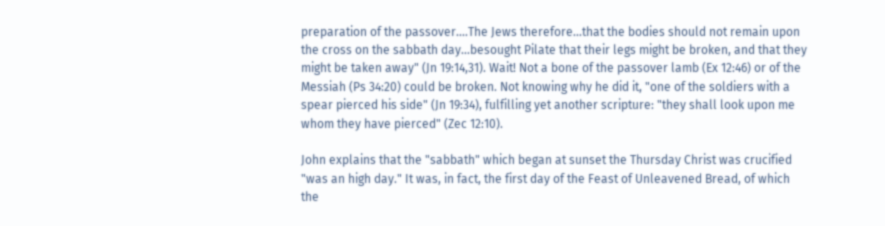preparation of the passover....The Jews therefore...that the bodies should not remain upon the cross on the sabbath day...besought Pilate that their legs might be broken, and that they might be taken away" (Jn 19:14,31). Wait! Not a bone of the passover lamb (Ex 12:46) or of the Messiah (Ps 34:20) could be broken. Not knowing why he did it, "one of the soldiers with a spear pierced his side" (Jn 19:34), fulfilling yet another scripture: "they shall look upon me whom they have pierced" (Zec 12:10).

John explains that the "sabbath" which began at sunset the Thursday Christ was crucified "was an high day." It was, in fact, the first day of the Feast of Unleavened Bread, of which the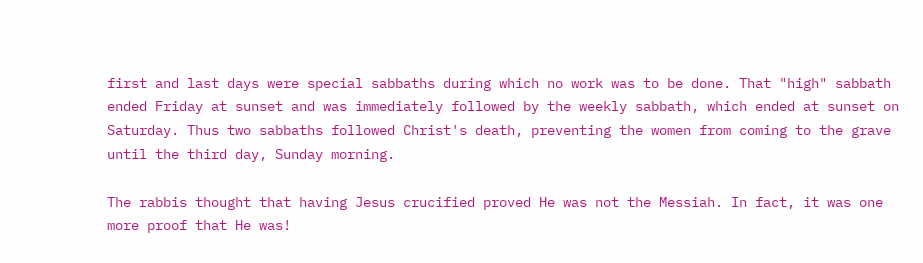first and last days were special sabbaths during which no work was to be done. That "high" sabbath ended Friday at sunset and was immediately followed by the weekly sabbath, which ended at sunset on Saturday. Thus two sabbaths followed Christ's death, preventing the women from coming to the grave until the third day, Sunday morning.

The rabbis thought that having Jesus crucified proved He was not the Messiah. In fact, it was one more proof that He was!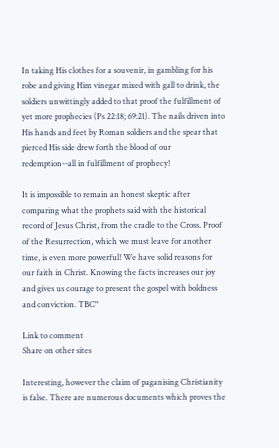In taking His clothes for a souvenir, in gambling for his robe and giving Him vinegar mixed with gall to drink, the soldiers unwittingly added to that proof the fulfillment of yet more prophecies (Ps 22:18; 69:21). The nails driven into His hands and feet by Roman soldiers and the spear that pierced His side drew forth the blood of our redemption--all in fulfillment of prophecy!

It is impossible to remain an honest skeptic after comparing what the prophets said with the historical record of Jesus Christ, from the cradle to the Cross. Proof of the Resurrection, which we must leave for another time, is even more powerful! We have solid reasons for our faith in Christ. Knowing the facts increases our joy and gives us courage to present the gospel with boldness and conviction. TBC"

Link to comment
Share on other sites

Interesting, however the claim of paganising Christianity is false. There are numerous documents which proves the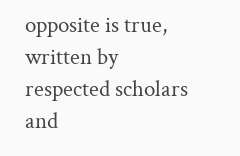opposite is true, written by respected scholars and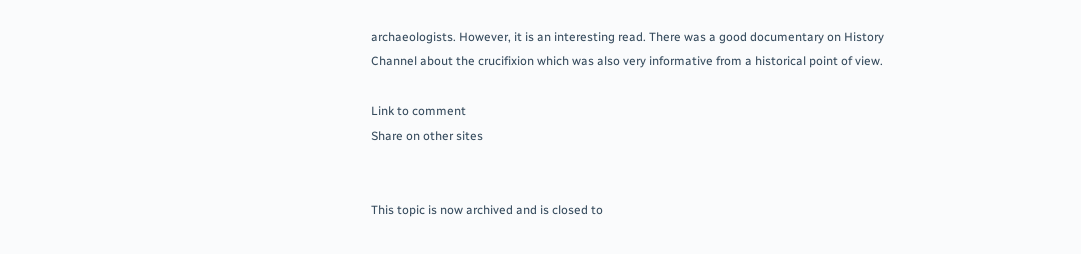archaeologists. However, it is an interesting read. There was a good documentary on History Channel about the crucifixion which was also very informative from a historical point of view.

Link to comment
Share on other sites


This topic is now archived and is closed to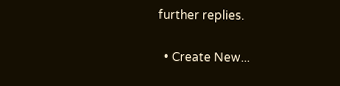further replies.

  • Create New...